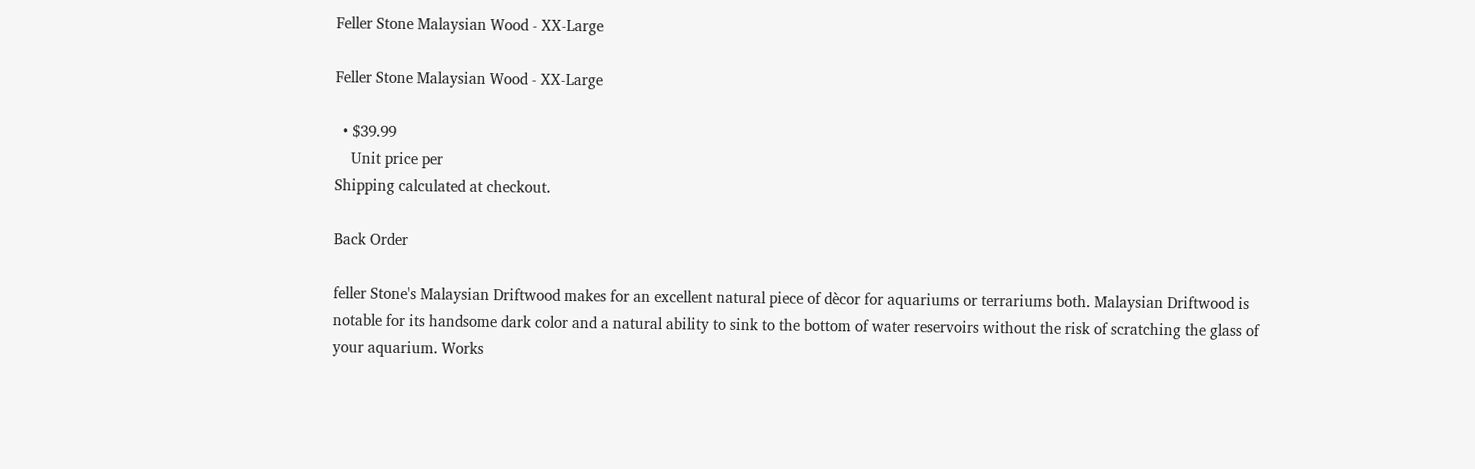Feller Stone Malaysian Wood - XX-Large

Feller Stone Malaysian Wood - XX-Large

  • $39.99
    Unit price per
Shipping calculated at checkout.

Back Order

feller Stone's Malaysian Driftwood makes for an excellent natural piece of dècor for aquariums or terrariums both. Malaysian Driftwood is notable for its handsome dark color and a natural ability to sink to the bottom of water reservoirs without the risk of scratching the glass of your aquarium. Works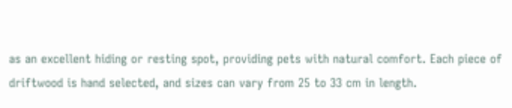as an excellent hiding or resting spot, providing pets with natural comfort. Each piece of driftwood is hand selected, and sizes can vary from 25 to 33 cm in length.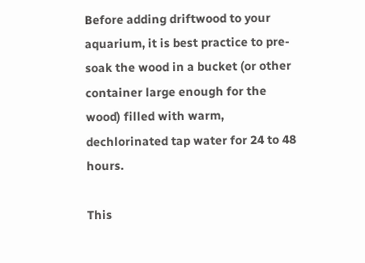Before adding driftwood to your aquarium, it is best practice to pre-soak the wood in a bucket (or other container large enough for the wood) filled with warm, dechlorinated tap water for 24 to 48 hours.

This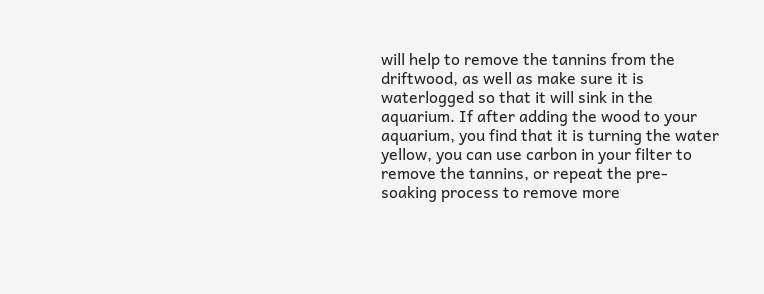will help to remove the tannins from the driftwood, as well as make sure it is waterlogged so that it will sink in the aquarium. If after adding the wood to your aquarium, you find that it is turning the water yellow, you can use carbon in your filter to remove the tannins, or repeat the pre-soaking process to remove more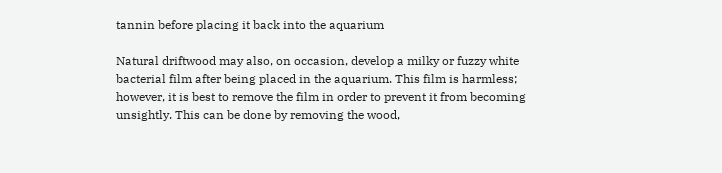tannin before placing it back into the aquarium

Natural driftwood may also, on occasion, develop a milky or fuzzy white bacterial film after being placed in the aquarium. This film is harmless; however, it is best to remove the film in order to prevent it from becoming unsightly. This can be done by removing the wood,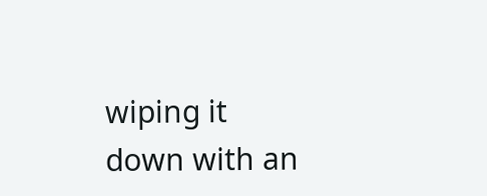wiping it down with an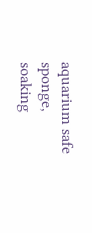aquarium safe sponge, soaking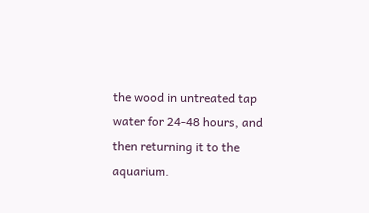the wood in untreated tap water for 24-48 hours, and then returning it to the aquarium.